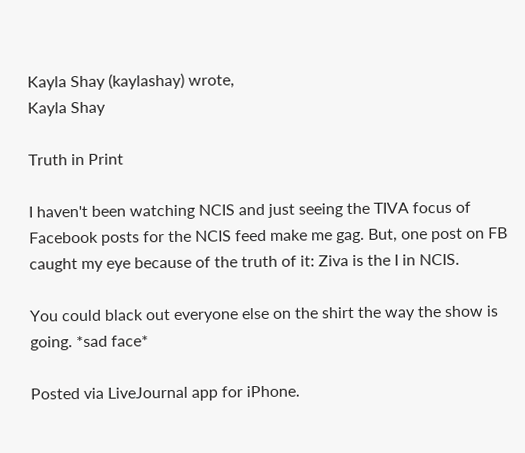Kayla Shay (kaylashay) wrote,
Kayla Shay

Truth in Print

I haven't been watching NCIS and just seeing the TIVA focus of Facebook posts for the NCIS feed make me gag. But, one post on FB caught my eye because of the truth of it: Ziva is the I in NCIS.

You could black out everyone else on the shirt the way the show is going. *sad face*

Posted via LiveJournal app for iPhone.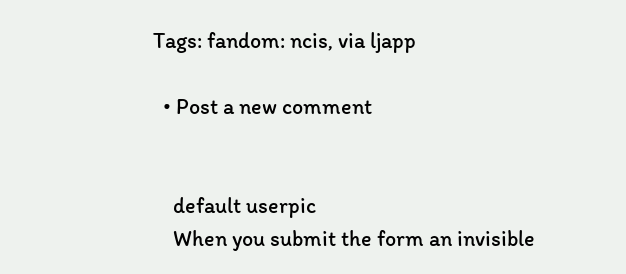Tags: fandom: ncis, via ljapp

  • Post a new comment


    default userpic
    When you submit the form an invisible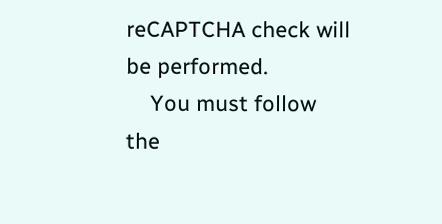reCAPTCHA check will be performed.
    You must follow the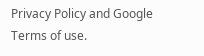Privacy Policy and Google Terms of use.